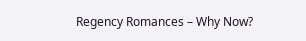Regency Romances – Why Now?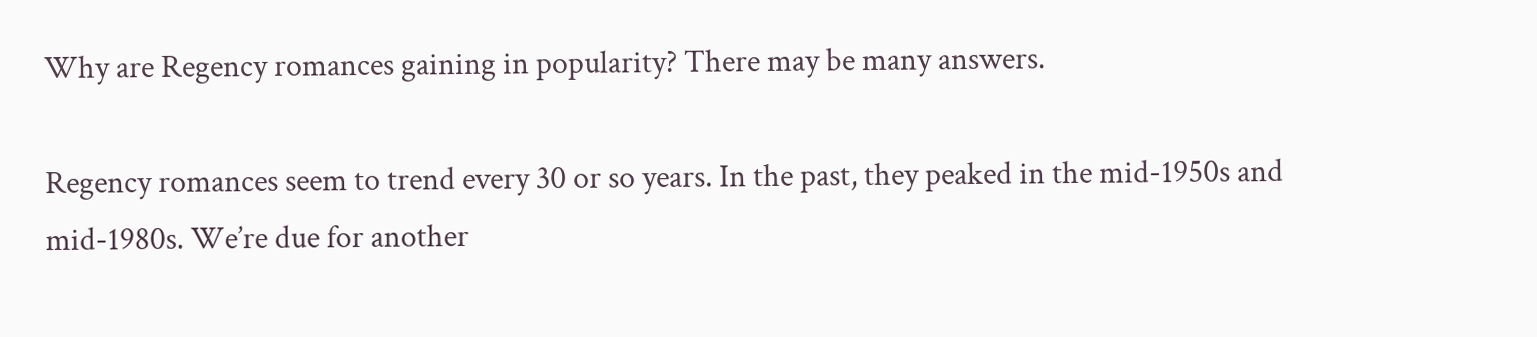Why are Regency romances gaining in popularity? There may be many answers.

Regency romances seem to trend every 30 or so years. In the past, they peaked in the mid-1950s and mid-1980s. We’re due for another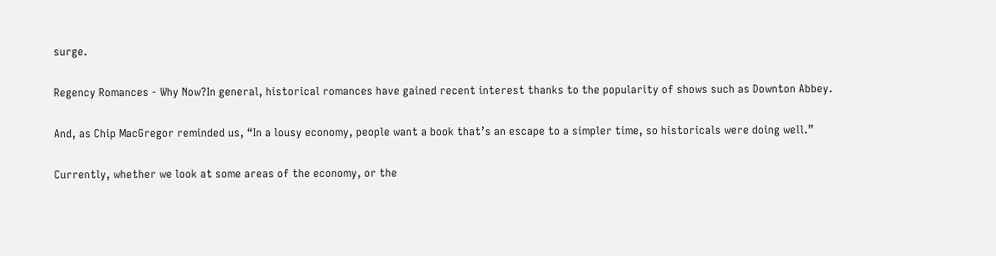surge.

Regency Romances - Why Now?In general, historical romances have gained recent interest thanks to the popularity of shows such as Downton Abbey.

And, as Chip MacGregor reminded us, “In a lousy economy, people want a book that’s an escape to a simpler time, so historicals were doing well.”

Currently, whether we look at some areas of the economy, or the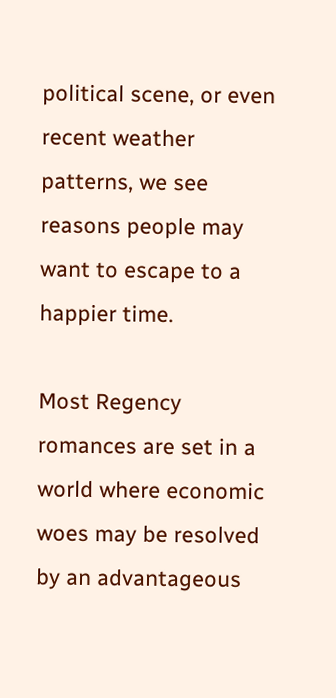political scene, or even recent weather patterns, we see reasons people may want to escape to a happier time.

Most Regency romances are set in a world where economic woes may be resolved by an advantageous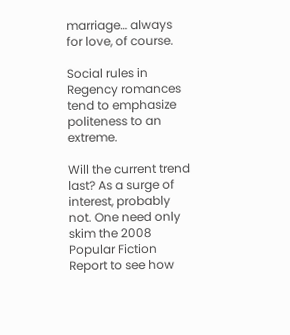marriage… always for love, of course.

Social rules in Regency romances tend to emphasize politeness to an extreme.

Will the current trend last? As a surge of interest, probably not. One need only skim the 2008 Popular Fiction Report to see how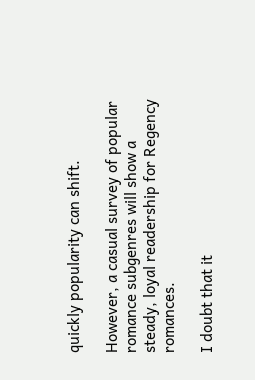quickly popularity can shift.

However, a casual survey of popular romance subgenres will show a steady, loyal readership for Regency romances.

I doubt that it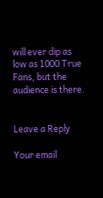will ever dip as low as 1000 True Fans, but the audience is there.


Leave a Reply

Your email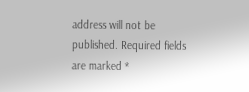address will not be published. Required fields are marked *